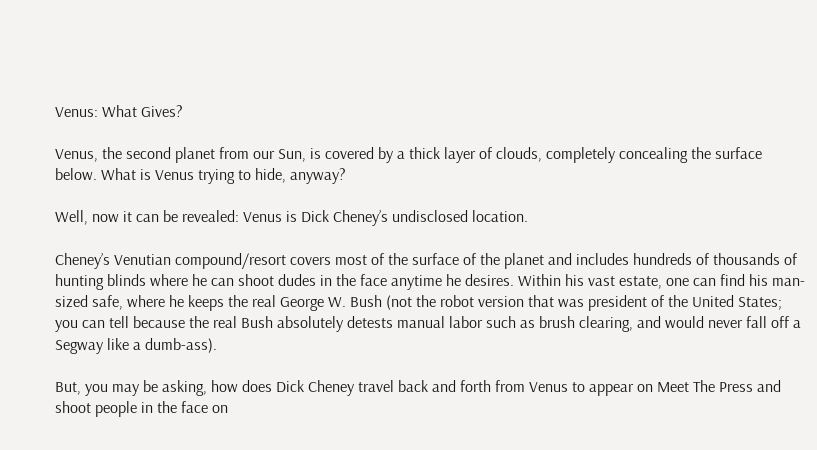Venus: What Gives?

Venus, the second planet from our Sun, is covered by a thick layer of clouds, completely concealing the surface below. What is Venus trying to hide, anyway?

Well, now it can be revealed: Venus is Dick Cheney’s undisclosed location.

Cheney’s Venutian compound/resort covers most of the surface of the planet and includes hundreds of thousands of hunting blinds where he can shoot dudes in the face anytime he desires. Within his vast estate, one can find his man-sized safe, where he keeps the real George W. Bush (not the robot version that was president of the United States; you can tell because the real Bush absolutely detests manual labor such as brush clearing, and would never fall off a Segway like a dumb-ass).

But, you may be asking, how does Dick Cheney travel back and forth from Venus to appear on Meet The Press and shoot people in the face on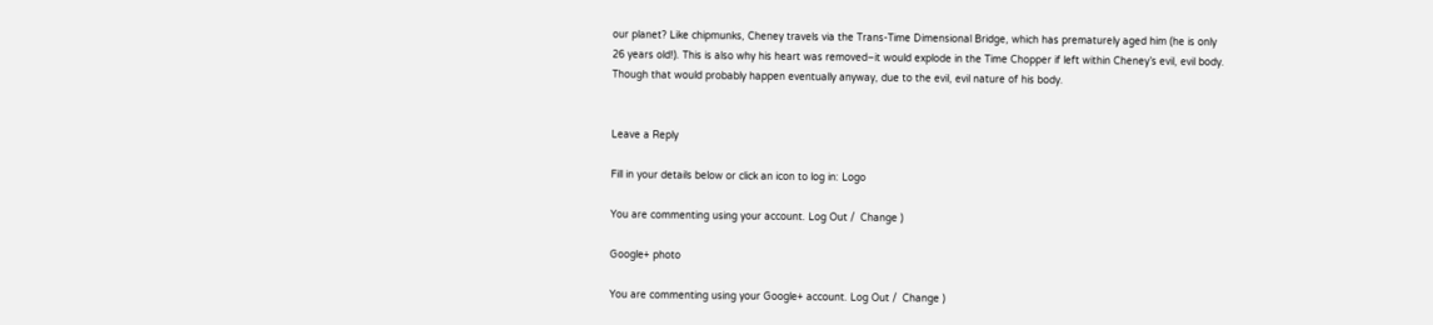our planet? Like chipmunks, Cheney travels via the Trans-Time Dimensional Bridge, which has prematurely aged him (he is only 26 years old!). This is also why his heart was removed–it would explode in the Time Chopper if left within Cheney’s evil, evil body. Though that would probably happen eventually anyway, due to the evil, evil nature of his body.


Leave a Reply

Fill in your details below or click an icon to log in: Logo

You are commenting using your account. Log Out /  Change )

Google+ photo

You are commenting using your Google+ account. Log Out /  Change )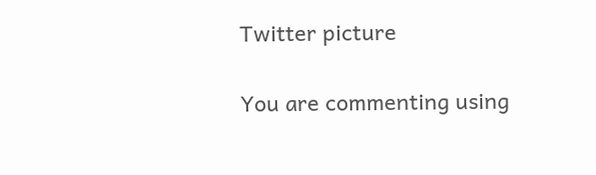Twitter picture

You are commenting using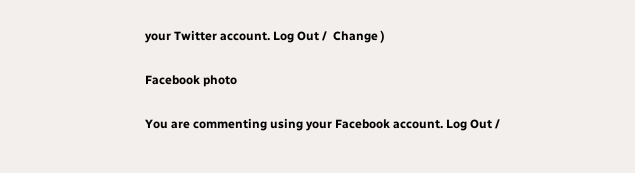your Twitter account. Log Out /  Change )

Facebook photo

You are commenting using your Facebook account. Log Out /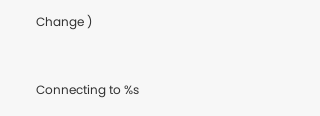Change )


Connecting to %s